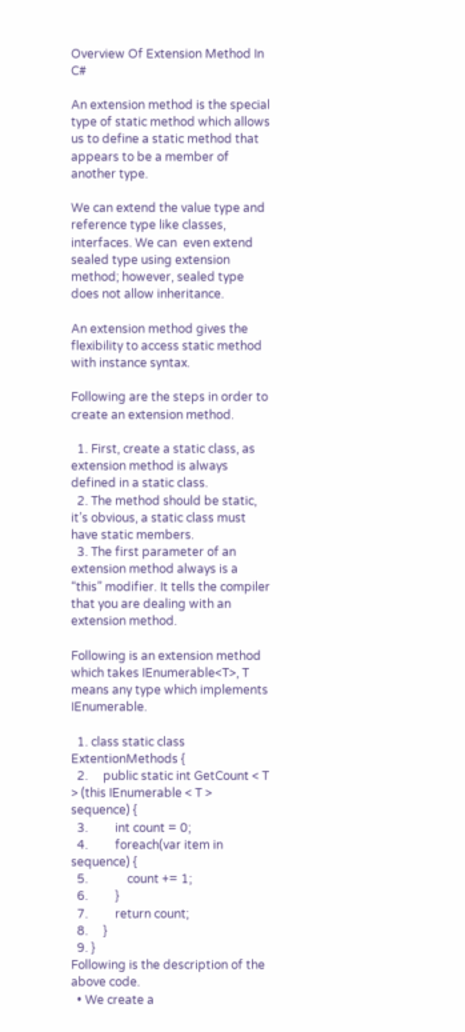Overview Of Extension Method In C#

An extension method is the special type of static method which allows us to define a static method that appears to be a member of another type.

We can extend the value type and reference type like classes, interfaces. We can  even extend sealed type using extension method; however, sealed type does not allow inheritance.

An extension method gives the flexibility to access static method with instance syntax.

Following are the steps in order to create an extension method.

  1. First, create a static class, as extension method is always defined in a static class.
  2. The method should be static, it’s obvious, a static class must have static members.
  3. The first parameter of an extension method always is a “this” modifier. It tells the compiler that you are dealing with an extension method.

Following is an extension method which takes IEnumerable<T>, T means any type which implements IEnumerable.

  1. class static class ExtentionMethods {
  2.     public static int GetCount < T > (this IEnumerable < T > sequence) {
  3.         int count = 0;
  4.         foreach(var item in sequence) {
  5.             count += 1;
  6.         }
  7.         return count;
  8.     }
  9. }
Following is the description of the above code.
  • We create a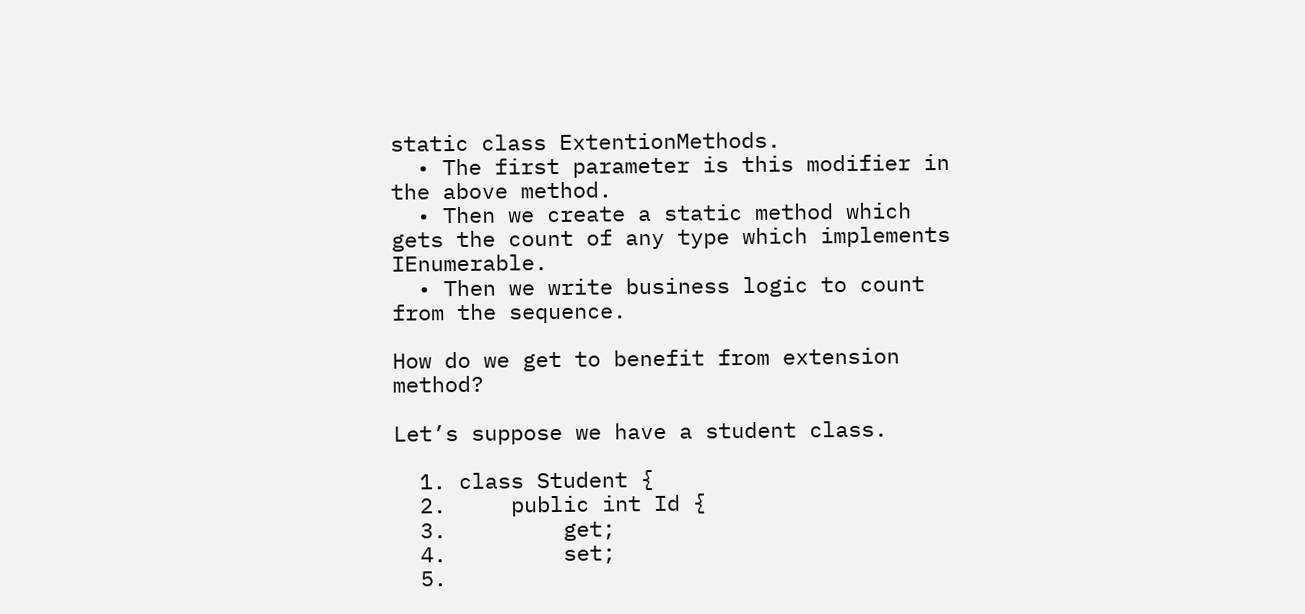static class ExtentionMethods.
  • The first parameter is this modifier in the above method.
  • Then we create a static method which gets the count of any type which implements IEnumerable.
  • Then we write business logic to count from the sequence.

How do we get to benefit from extension method?

Let’s suppose we have a student class.

  1. class Student {
  2.     public int Id {
  3.         get;
  4.         set;
  5.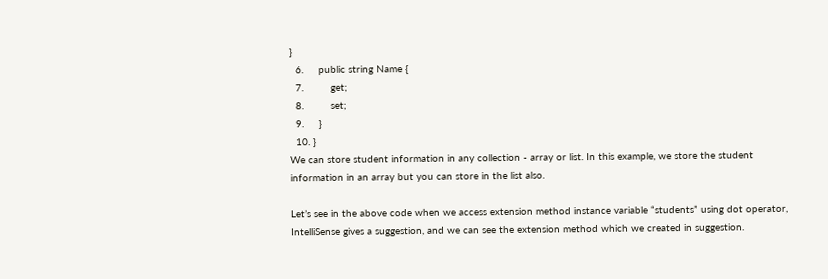}
  6.     public string Name {
  7.         get;
  8.         set;
  9.     }
  10. }
We can store student information in any collection - array or list. In this example, we store the student information in an array but you can store in the list also.

Let’s see in the above code when we access extension method instance variable “students” using dot operator, IntelliSense gives a suggestion, and we can see the extension method which we created in suggestion.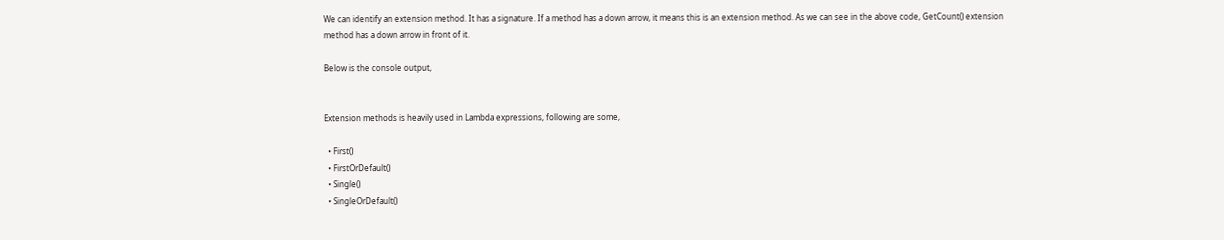We can identify an extension method. It has a signature. If a method has a down arrow, it means this is an extension method. As we can see in the above code, GetCount() extension method has a down arrow in front of it.

Below is the console output,


Extension methods is heavily used in Lambda expressions, following are some,

  • First()
  • FirstOrDefault()
  • Single()
  • SingleOrDefault()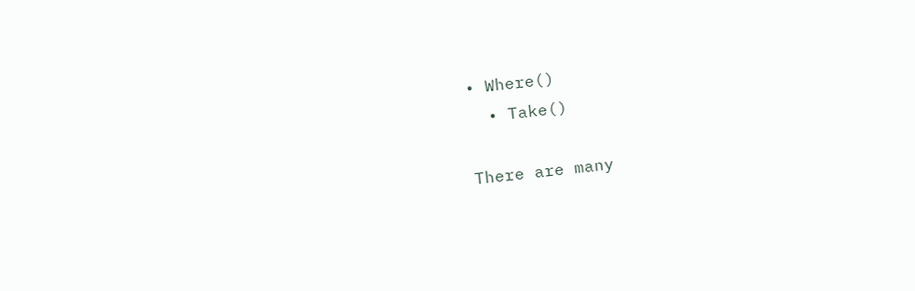• Where()
  • Take()

There are many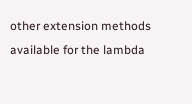other extension methods available for the lambda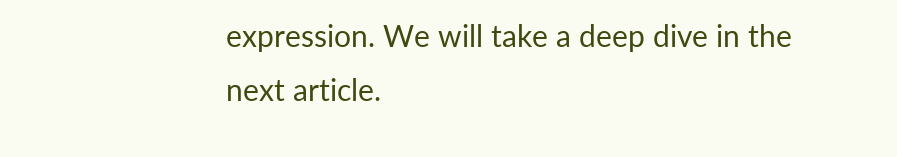expression. We will take a deep dive in the next article.